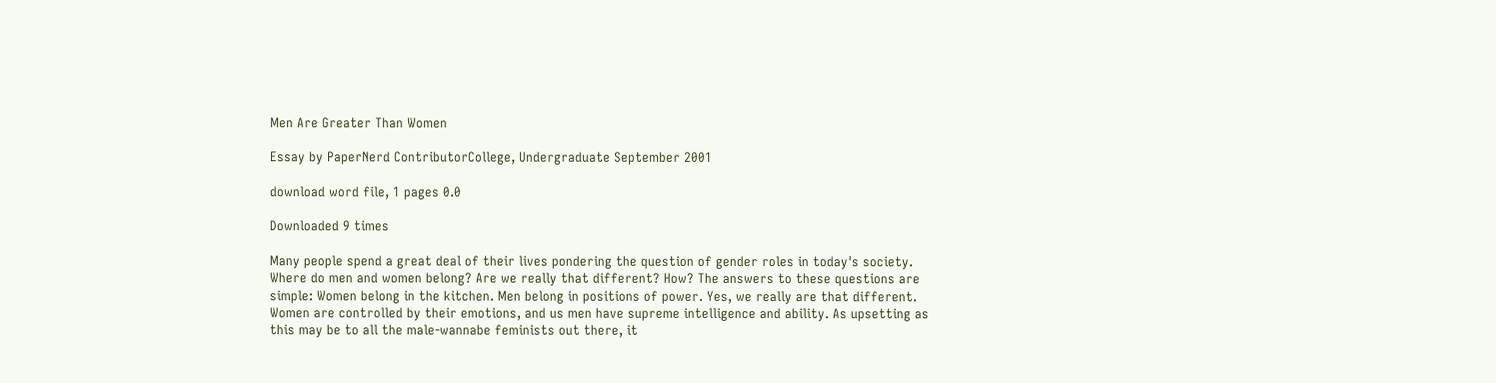Men Are Greater Than Women

Essay by PaperNerd ContributorCollege, Undergraduate September 2001

download word file, 1 pages 0.0

Downloaded 9 times

Many people spend a great deal of their lives pondering the question of gender roles in today's society. Where do men and women belong? Are we really that different? How? The answers to these questions are simple: Women belong in the kitchen. Men belong in positions of power. Yes, we really are that different. Women are controlled by their emotions, and us men have supreme intelligence and ability. As upsetting as this may be to all the male-wannabe feminists out there, it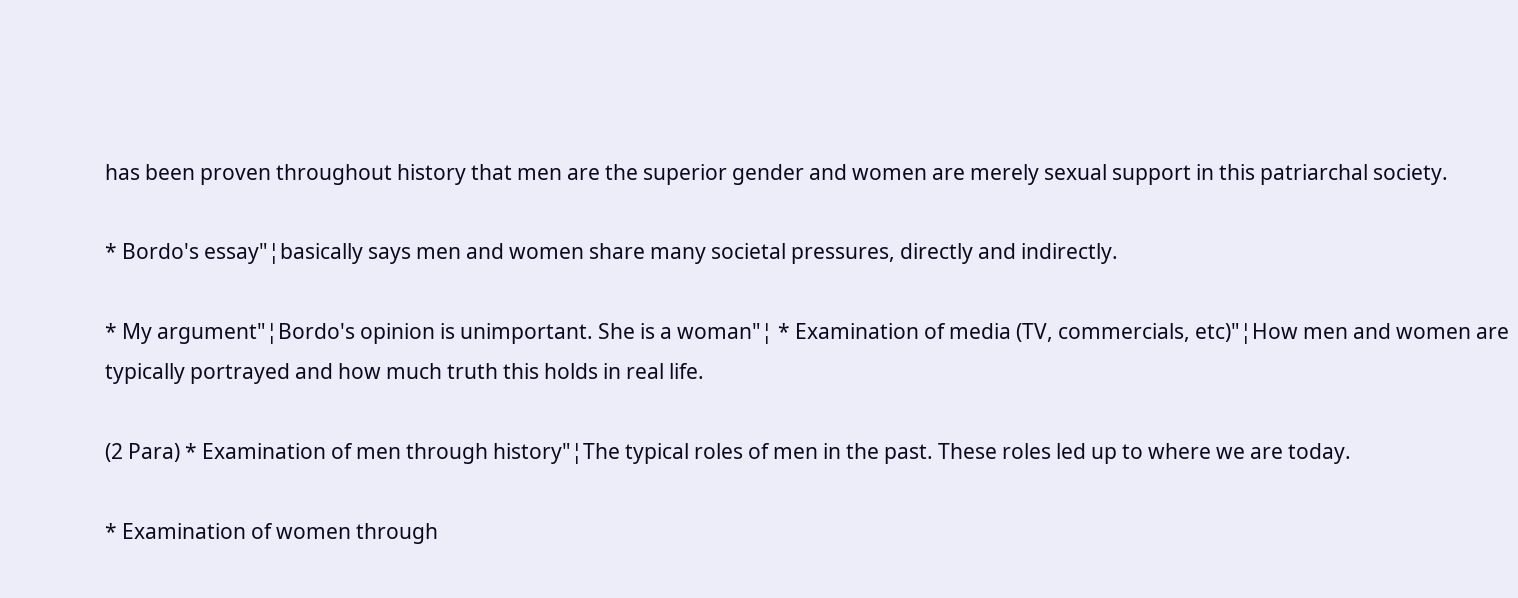has been proven throughout history that men are the superior gender and women are merely sexual support in this patriarchal society.

* Bordo's essay"¦basically says men and women share many societal pressures, directly and indirectly.

* My argument"¦Bordo's opinion is unimportant. She is a woman"¦ * Examination of media (TV, commercials, etc)"¦How men and women are typically portrayed and how much truth this holds in real life.

(2 Para) * Examination of men through history"¦The typical roles of men in the past. These roles led up to where we are today.

* Examination of women through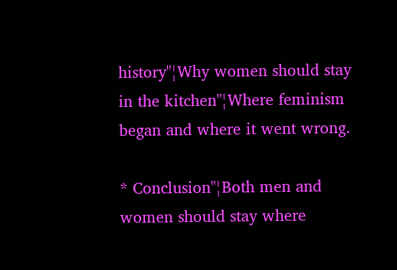history"¦Why women should stay in the kitchen"¦Where feminism began and where it went wrong.

* Conclusion"¦Both men and women should stay where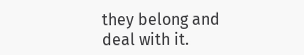they belong and deal with it.